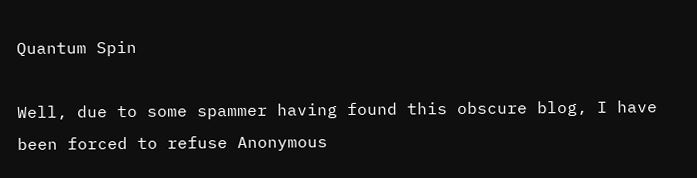Quantum Spin

Well, due to some spammer having found this obscure blog, I have been forced to refuse Anonymous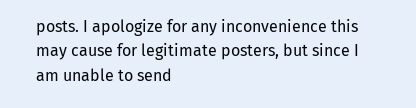posts. I apologize for any inconvenience this may cause for legitimate posters, but since I am unable to send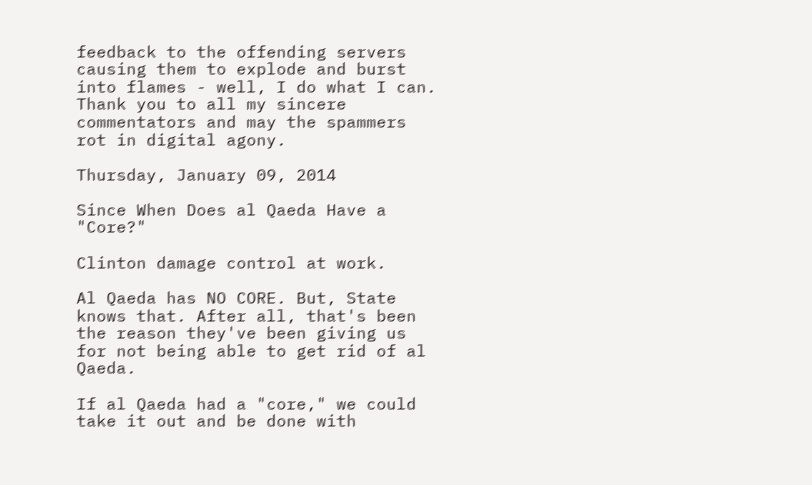feedback to the offending servers causing them to explode and burst into flames - well, I do what I can. Thank you to all my sincere commentators and may the spammers rot in digital agony.

Thursday, January 09, 2014

Since When Does al Qaeda Have a "Core?"

Clinton damage control at work.

Al Qaeda has NO CORE. But, State knows that. After all, that's been the reason they've been giving us for not being able to get rid of al Qaeda.

If al Qaeda had a "core," we could take it out and be done with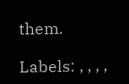them.

Labels: , , , ,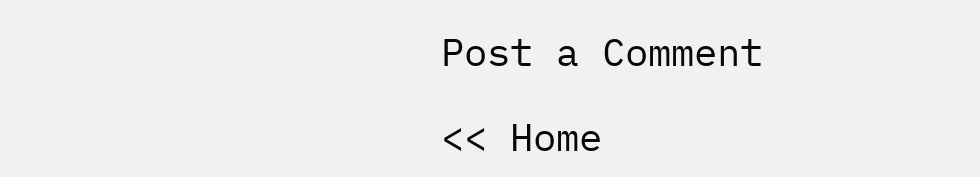Post a Comment

<< Home